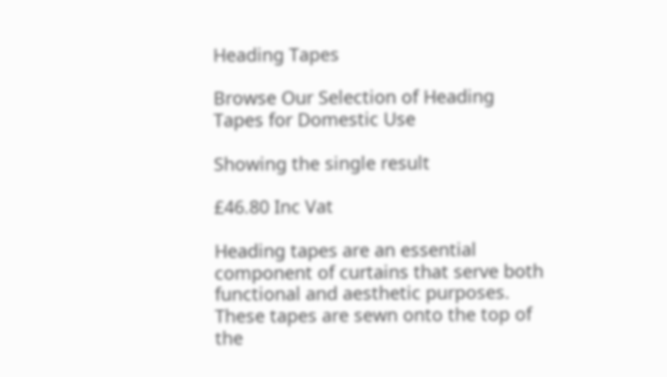Heading Tapes

Browse Our Selection of Heading Tapes for Domestic Use

Showing the single result

£46.80 Inc Vat

Heading tapes are an essential component of curtains that serve both functional and aesthetic purposes. These tapes are sewn onto the top of the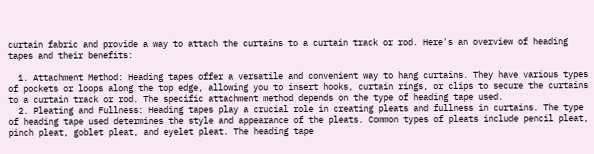curtain fabric and provide a way to attach the curtains to a curtain track or rod. Here's an overview of heading tapes and their benefits:

  1. Attachment Method: Heading tapes offer a versatile and convenient way to hang curtains. They have various types of pockets or loops along the top edge, allowing you to insert hooks, curtain rings, or clips to secure the curtains to a curtain track or rod. The specific attachment method depends on the type of heading tape used.
  2. Pleating and Fullness: Heading tapes play a crucial role in creating pleats and fullness in curtains. The type of heading tape used determines the style and appearance of the pleats. Common types of pleats include pencil pleat, pinch pleat, goblet pleat, and eyelet pleat. The heading tape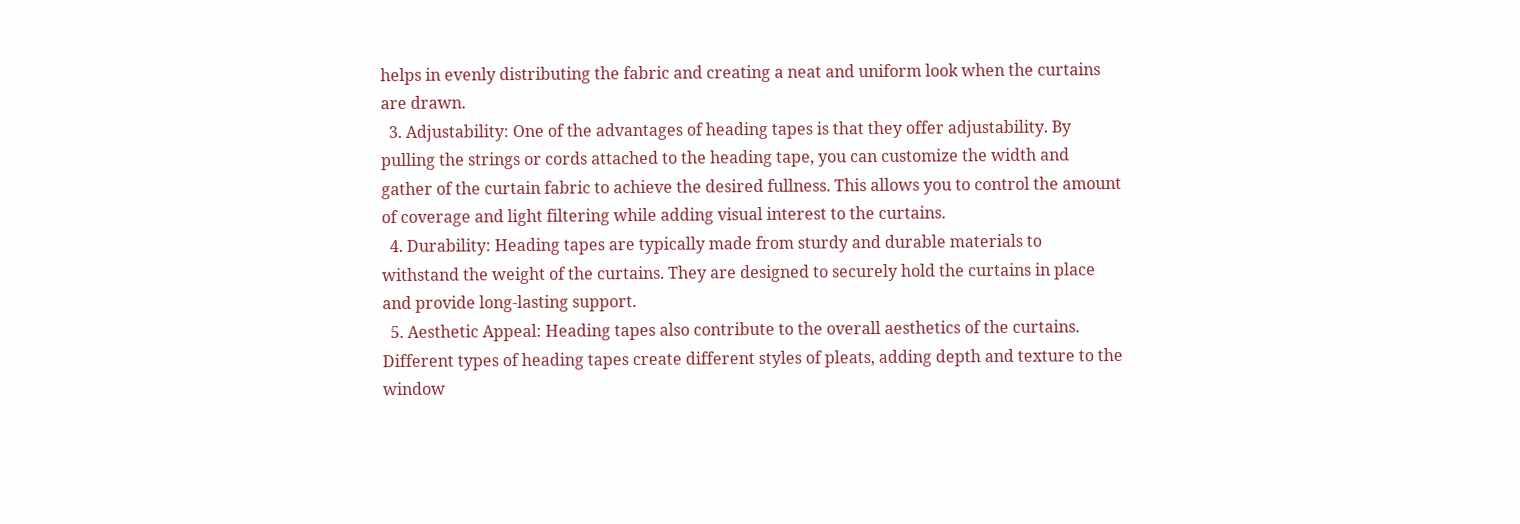helps in evenly distributing the fabric and creating a neat and uniform look when the curtains are drawn.
  3. Adjustability: One of the advantages of heading tapes is that they offer adjustability. By pulling the strings or cords attached to the heading tape, you can customize the width and gather of the curtain fabric to achieve the desired fullness. This allows you to control the amount of coverage and light filtering while adding visual interest to the curtains.
  4. Durability: Heading tapes are typically made from sturdy and durable materials to withstand the weight of the curtains. They are designed to securely hold the curtains in place and provide long-lasting support.
  5. Aesthetic Appeal: Heading tapes also contribute to the overall aesthetics of the curtains. Different types of heading tapes create different styles of pleats, adding depth and texture to the window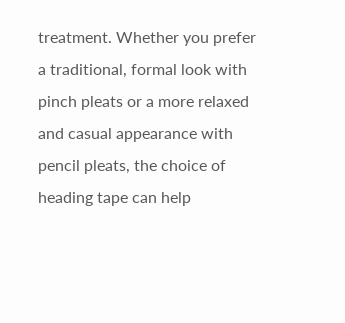treatment. Whether you prefer a traditional, formal look with pinch pleats or a more relaxed and casual appearance with pencil pleats, the choice of heading tape can help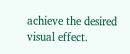achieve the desired visual effect.